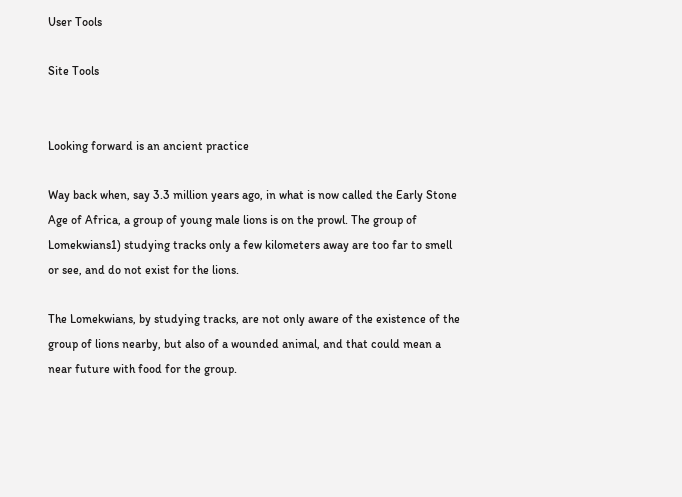User Tools

Site Tools


Looking forward is an ancient practice

Way back when, say 3.3 million years ago, in what is now called the Early Stone Age of Africa, a group of young male lions is on the prowl. The group of Lomekwians1) studying tracks only a few kilometers away are too far to smell or see, and do not exist for the lions.

The Lomekwians, by studying tracks, are not only aware of the existence of the group of lions nearby, but also of a wounded animal, and that could mean a near future with food for the group.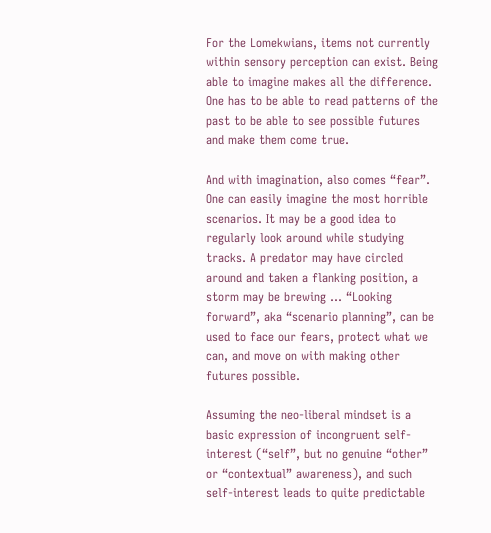For the Lomekwians, items not currently within sensory perception can exist. Being able to imagine makes all the difference. One has to be able to read patterns of the past to be able to see possible futures and make them come true.

And with imagination, also comes “fear”. One can easily imagine the most horrible scenarios. It may be a good idea to regularly look around while studying tracks. A predator may have circled around and taken a flanking position, a storm may be brewing … “Looking forward”, aka “scenario planning”, can be used to face our fears, protect what we can, and move on with making other futures possible.

Assuming the neo-liberal mindset is a basic expression of incongruent self-interest (“self”, but no genuine “other” or “contextual” awareness), and such self-interest leads to quite predictable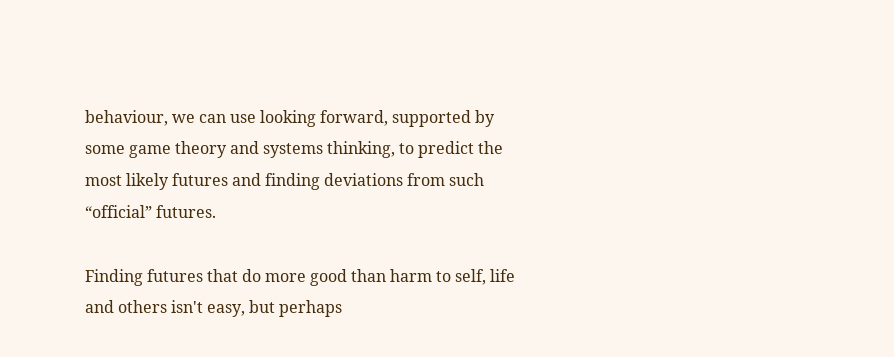behaviour, we can use looking forward, supported by some game theory and systems thinking, to predict the most likely futures and finding deviations from such “official” futures.

Finding futures that do more good than harm to self, life and others isn't easy, but perhaps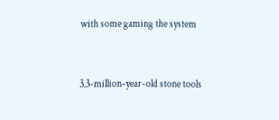with some gaming the system


3.3-million-year-old stone tools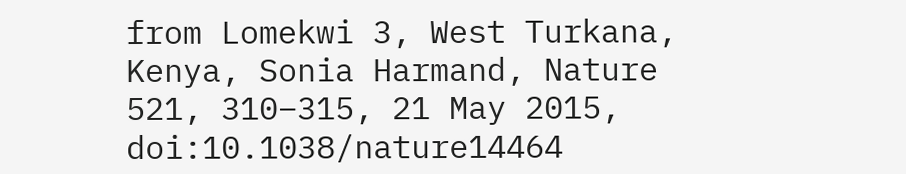from Lomekwi 3, West Turkana, Kenya, Sonia Harmand, Nature 521, 310–315, 21 May 2015, doi:10.1038/nature14464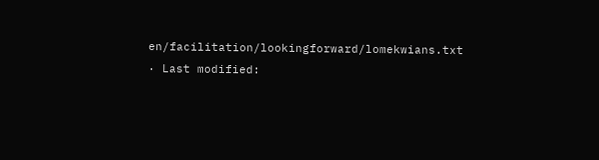en/facilitation/lookingforward/lomekwians.txt · Last modified: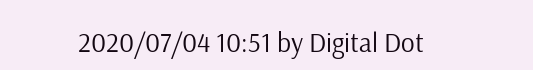2020/07/04 10:51 by Digital Dot